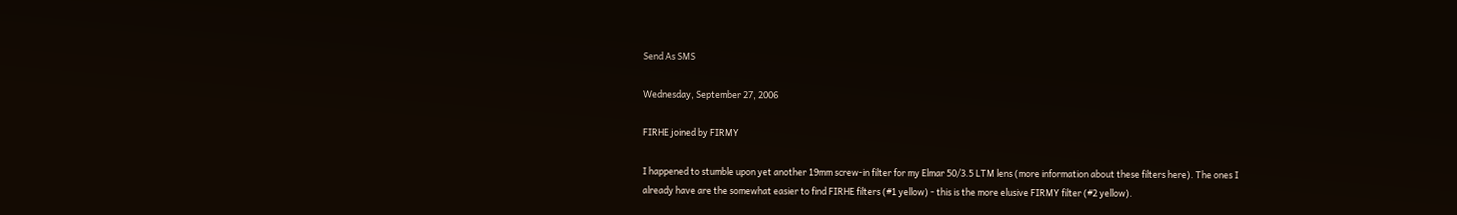Send As SMS

Wednesday, September 27, 2006

FIRHE joined by FIRMY

I happened to stumble upon yet another 19mm screw-in filter for my Elmar 50/3.5 LTM lens (more information about these filters here). The ones I already have are the somewhat easier to find FIRHE filters (#1 yellow) - this is the more elusive FIRMY filter (#2 yellow).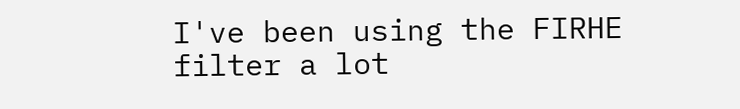I've been using the FIRHE filter a lot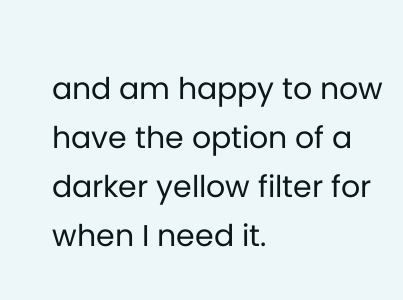and am happy to now have the option of a darker yellow filter for when I need it.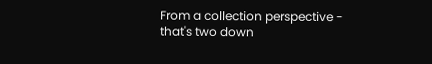From a collection perspective - that's two down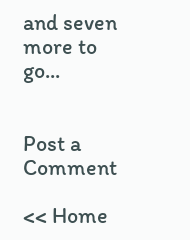and seven more to go...


Post a Comment

<< Home